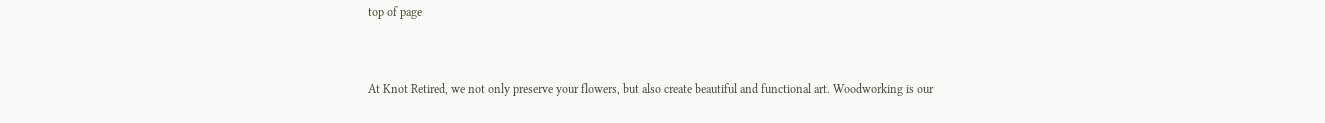top of page


At Knot Retired, we not only preserve your flowers, but also create beautiful and functional art. Woodworking is our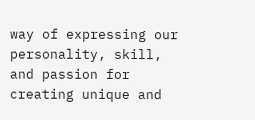way of expressing our personality, skill, and passion for creating unique and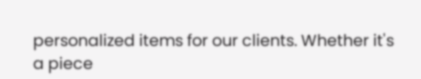personalized items for our clients. Whether it's a piece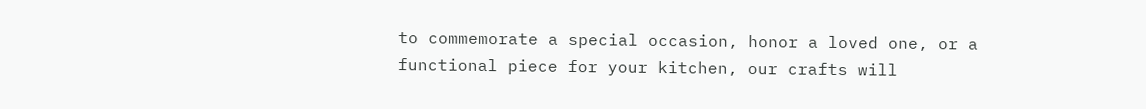to commemorate a special occasion, honor a loved one, or a functional piece for your kitchen, our crafts will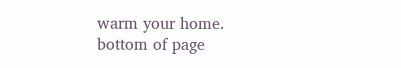warm your home.
bottom of page